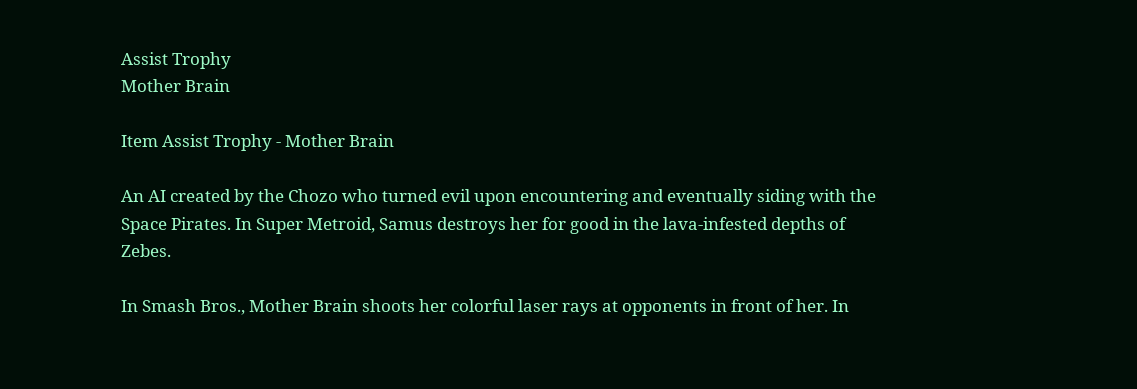Assist Trophy
Mother Brain

Item Assist Trophy - Mother Brain

An AI created by the Chozo who turned evil upon encountering and eventually siding with the Space Pirates. In Super Metroid, Samus destroys her for good in the lava-infested depths of Zebes.

In Smash Bros., Mother Brain shoots her colorful laser rays at opponents in front of her. In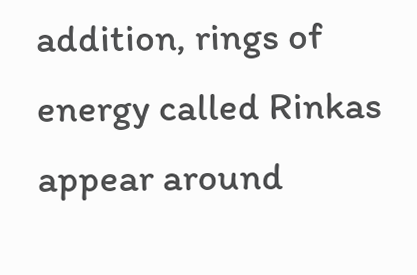addition, rings of energy called Rinkas appear around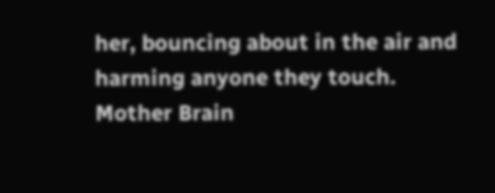her, bouncing about in the air and harming anyone they touch. Mother Brain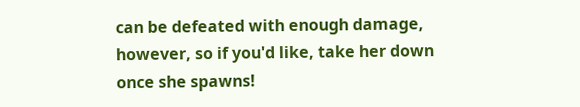can be defeated with enough damage, however, so if you'd like, take her down once she spawns!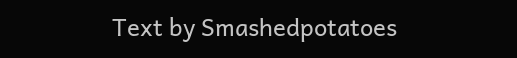Text by Smashedpotatoes